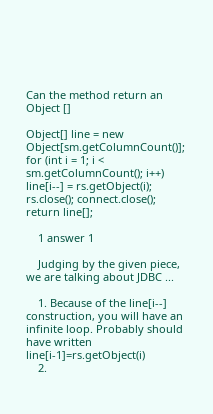Can the method return an Object []

Object[] line = new Object[sm.getColumnCount()]; for (int i = 1; i < sm.getColumnCount(); i++) line[i--] = rs.getObject(i); rs.close(); connect.close(); return line[];

    1 answer 1

    Judging by the given piece, we are talking about JDBC ...

    1. Because of the line[i--] construction, you will have an infinite loop. Probably should have written line[i-1]=rs.getObject(i)
    2.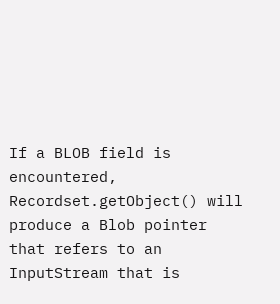If a BLOB field is encountered, Recordset.getObject() will produce a Blob pointer that refers to an InputStream that is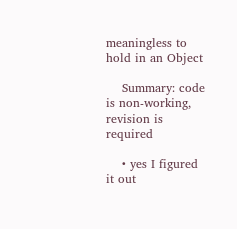meaningless to hold in an Object

    Summary: code is non-working, revision is required

    • yes I figured it out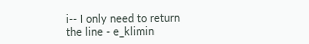i-- I only need to return the line - e_klimin